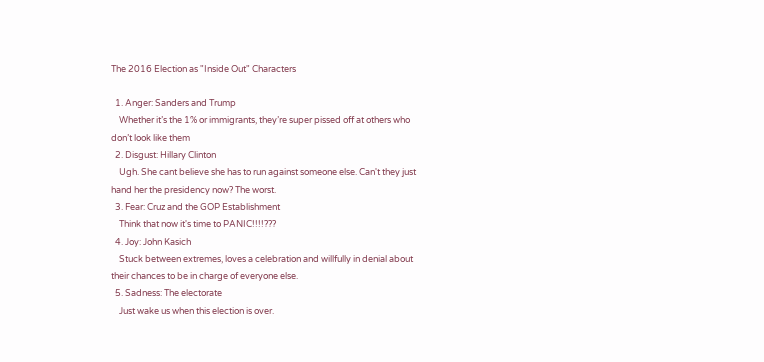The 2016 Election as "Inside Out" Characters

  1. Anger: Sanders and Trump
    Whether it’s the 1% or immigrants, they’re super pissed off at others who don’t look like them
  2. Disgust: Hillary Clinton
    Ugh. She cant believe she has to run against someone else. Can't they just hand her the presidency now? The worst.
  3. Fear: Cruz and the GOP Establishment
    Think that now it's time to PANIC!!!!???
  4. Joy: John Kasich
    Stuck between extremes, loves a celebration and willfully in denial about their chances to be in charge of everyone else.
  5. Sadness: The electorate
    Just wake us when this election is over.